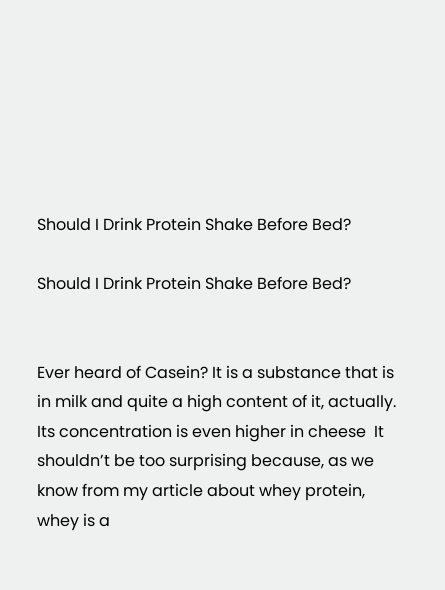Should I Drink Protein Shake Before Bed?

Should I Drink Protein Shake Before Bed?


Ever heard of Casein? It is a substance that is in milk and quite a high content of it, actually. Its concentration is even higher in cheese  It shouldn’t be too surprising because, as we know from my article about whey protein, whey is a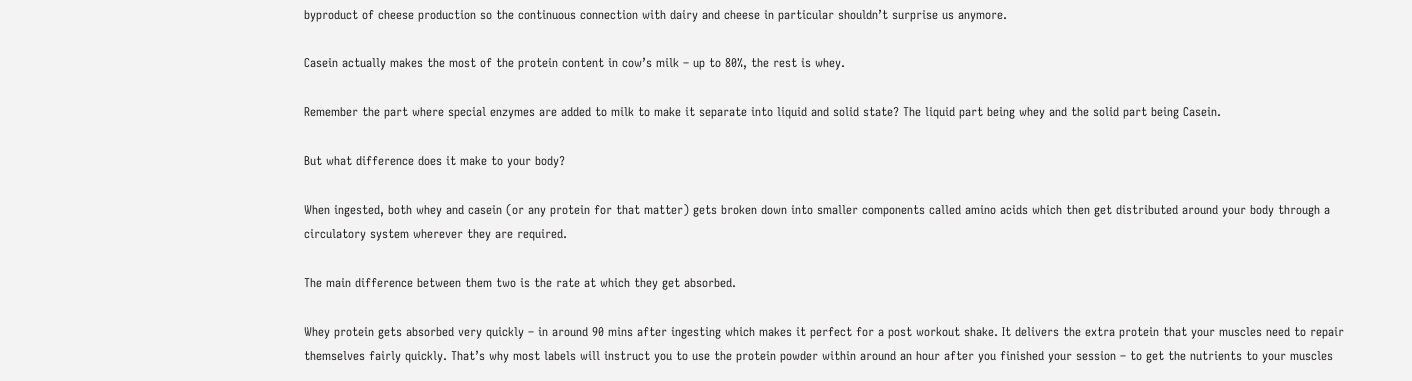byproduct of cheese production so the continuous connection with dairy and cheese in particular shouldn’t surprise us anymore.

Casein actually makes the most of the protein content in cow’s milk – up to 80%, the rest is whey.

Remember the part where special enzymes are added to milk to make it separate into liquid and solid state? The liquid part being whey and the solid part being Casein.

But what difference does it make to your body?

When ingested, both whey and casein (or any protein for that matter) gets broken down into smaller components called amino acids which then get distributed around your body through a circulatory system wherever they are required.

The main difference between them two is the rate at which they get absorbed.

Whey protein gets absorbed very quickly – in around 90 mins after ingesting which makes it perfect for a post workout shake. It delivers the extra protein that your muscles need to repair themselves fairly quickly. That’s why most labels will instruct you to use the protein powder within around an hour after you finished your session – to get the nutrients to your muscles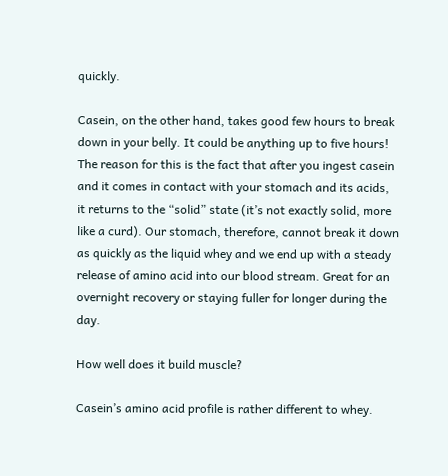quickly.

Casein, on the other hand, takes good few hours to break down in your belly. It could be anything up to five hours! The reason for this is the fact that after you ingest casein and it comes in contact with your stomach and its acids, it returns to the “solid” state (it’s not exactly solid, more like a curd). Our stomach, therefore, cannot break it down as quickly as the liquid whey and we end up with a steady release of amino acid into our blood stream. Great for an overnight recovery or staying fuller for longer during the day.

How well does it build muscle?

Casein’s amino acid profile is rather different to whey.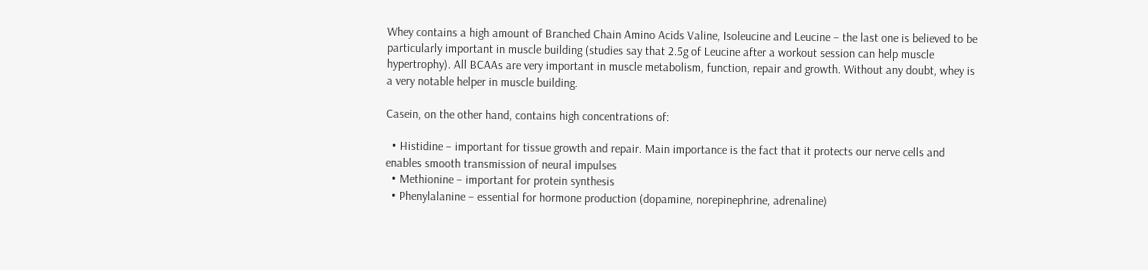Whey contains a high amount of Branched Chain Amino Acids Valine, Isoleucine and Leucine – the last one is believed to be particularly important in muscle building (studies say that 2.5g of Leucine after a workout session can help muscle hypertrophy). All BCAAs are very important in muscle metabolism, function, repair and growth. Without any doubt, whey is a very notable helper in muscle building.

Casein, on the other hand, contains high concentrations of:

  • Histidine – important for tissue growth and repair. Main importance is the fact that it protects our nerve cells and enables smooth transmission of neural impulses
  • Methionine – important for protein synthesis
  • Phenylalanine – essential for hormone production (dopamine, norepinephrine, adrenaline)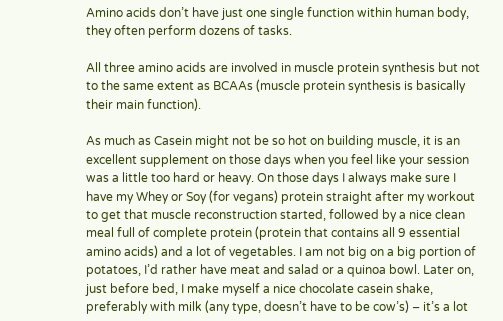Amino acids don’t have just one single function within human body, they often perform dozens of tasks.

All three amino acids are involved in muscle protein synthesis but not to the same extent as BCAAs (muscle protein synthesis is basically their main function).

As much as Casein might not be so hot on building muscle, it is an excellent supplement on those days when you feel like your session was a little too hard or heavy. On those days I always make sure I have my Whey or Soy (for vegans) protein straight after my workout to get that muscle reconstruction started, followed by a nice clean meal full of complete protein (protein that contains all 9 essential amino acids) and a lot of vegetables. I am not big on a big portion of potatoes, I’d rather have meat and salad or a quinoa bowl. Later on, just before bed, I make myself a nice chocolate casein shake, preferably with milk (any type, doesn’t have to be cow’s) – it’s a lot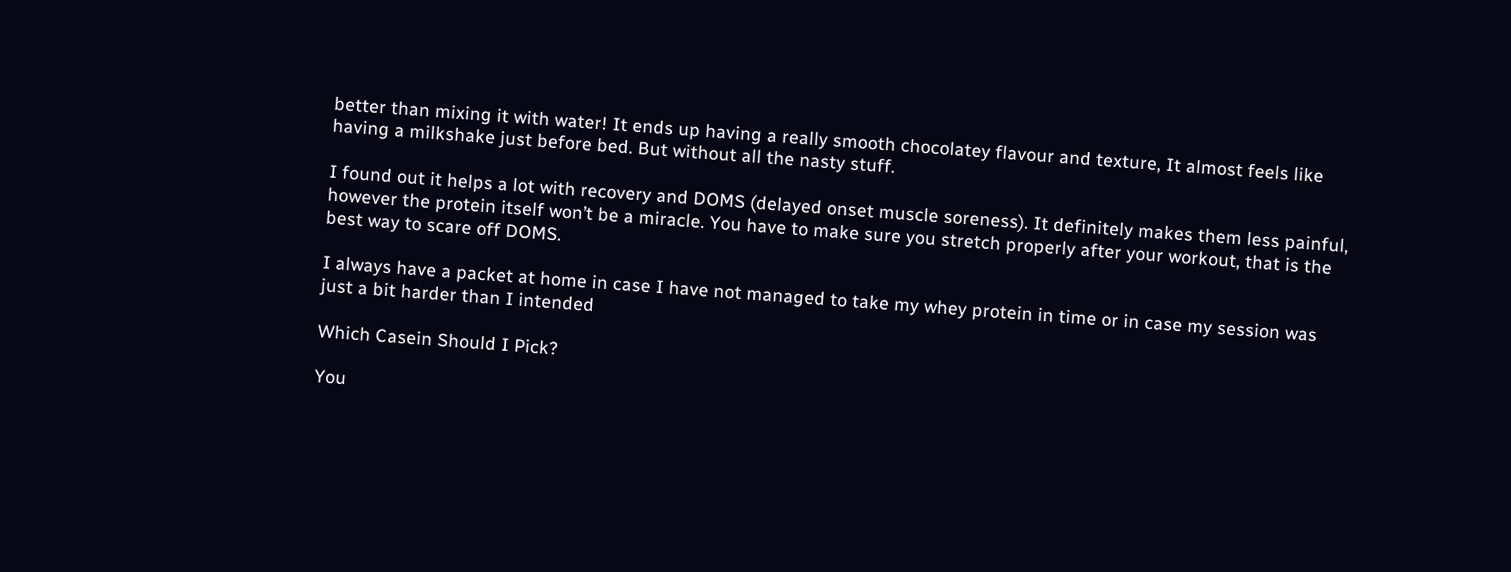better than mixing it with water! It ends up having a really smooth chocolatey flavour and texture, It almost feels like having a milkshake just before bed. But without all the nasty stuff.

I found out it helps a lot with recovery and DOMS (delayed onset muscle soreness). It definitely makes them less painful, however the protein itself won’t be a miracle. You have to make sure you stretch properly after your workout, that is the best way to scare off DOMS.

I always have a packet at home in case I have not managed to take my whey protein in time or in case my session was just a bit harder than I intended

Which Casein Should I Pick?

You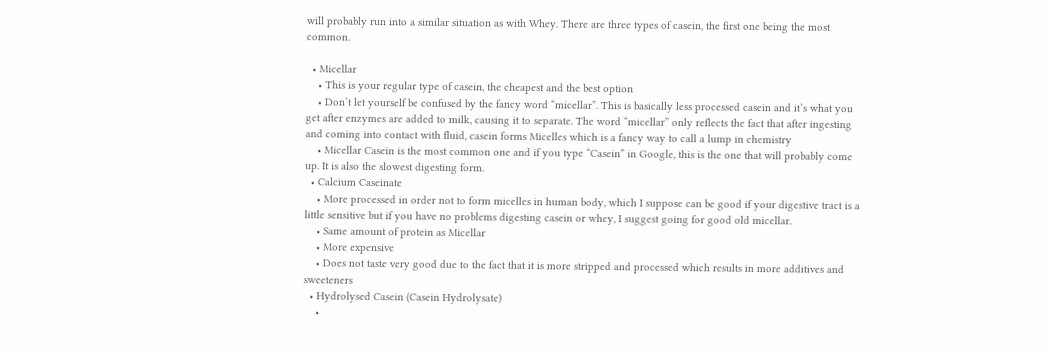will probably run into a similar situation as with Whey. There are three types of casein, the first one being the most common.

  • Micellar
    • This is your regular type of casein, the cheapest and the best option
    • Don’t let yourself be confused by the fancy word “micellar”. This is basically less processed casein and it’s what you get after enzymes are added to milk, causing it to separate. The word “micellar” only reflects the fact that after ingesting and coming into contact with fluid, casein forms Micelles which is a fancy way to call a lump in chemistry
    • Micellar Casein is the most common one and if you type “Casein” in Google, this is the one that will probably come up. It is also the slowest digesting form.
  • Calcium Caseinate
    • More processed in order not to form micelles in human body, which I suppose can be good if your digestive tract is a little sensitive but if you have no problems digesting casein or whey, I suggest going for good old micellar.
    • Same amount of protein as Micellar
    • More expensive
    • Does not taste very good due to the fact that it is more stripped and processed which results in more additives and sweeteners
  • Hydrolysed Casein (Casein Hydrolysate)
    •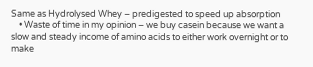Same as Hydrolysed Whey – predigested to speed up absorption
    • Waste of time in my opinion – we buy casein because we want a slow and steady income of amino acids to either work overnight or to make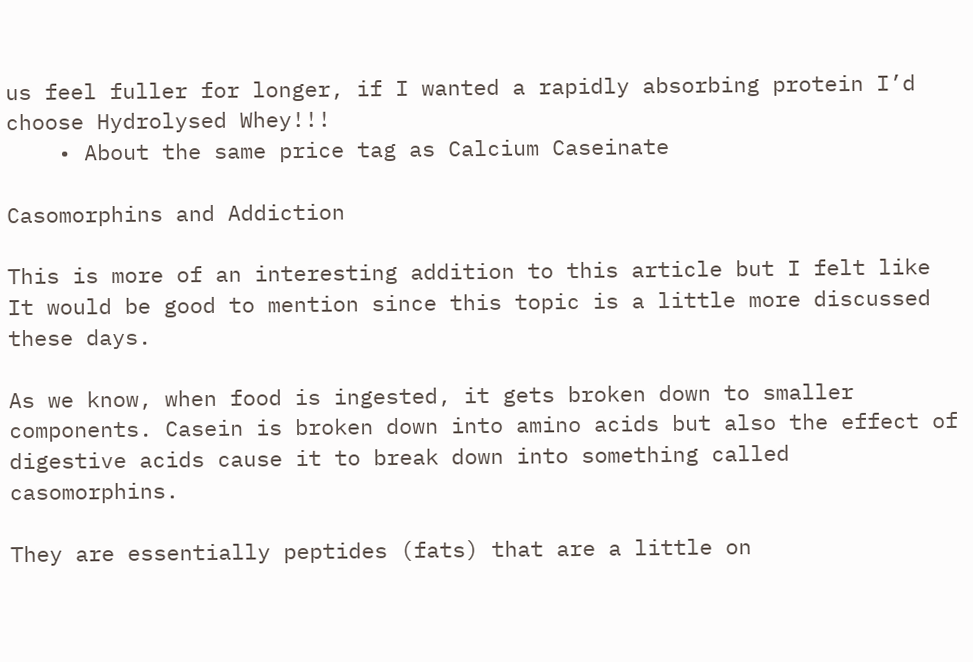us feel fuller for longer, if I wanted a rapidly absorbing protein I’d choose Hydrolysed Whey!!!
    • About the same price tag as Calcium Caseinate

Casomorphins and Addiction

This is more of an interesting addition to this article but I felt like It would be good to mention since this topic is a little more discussed these days.

As we know, when food is ingested, it gets broken down to smaller components. Casein is broken down into amino acids but also the effect of digestive acids cause it to break down into something called casomorphins.

They are essentially peptides (fats) that are a little on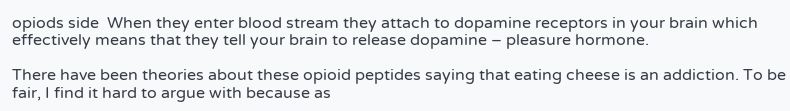opiods side  When they enter blood stream they attach to dopamine receptors in your brain which effectively means that they tell your brain to release dopamine – pleasure hormone.

There have been theories about these opioid peptides saying that eating cheese is an addiction. To be fair, I find it hard to argue with because as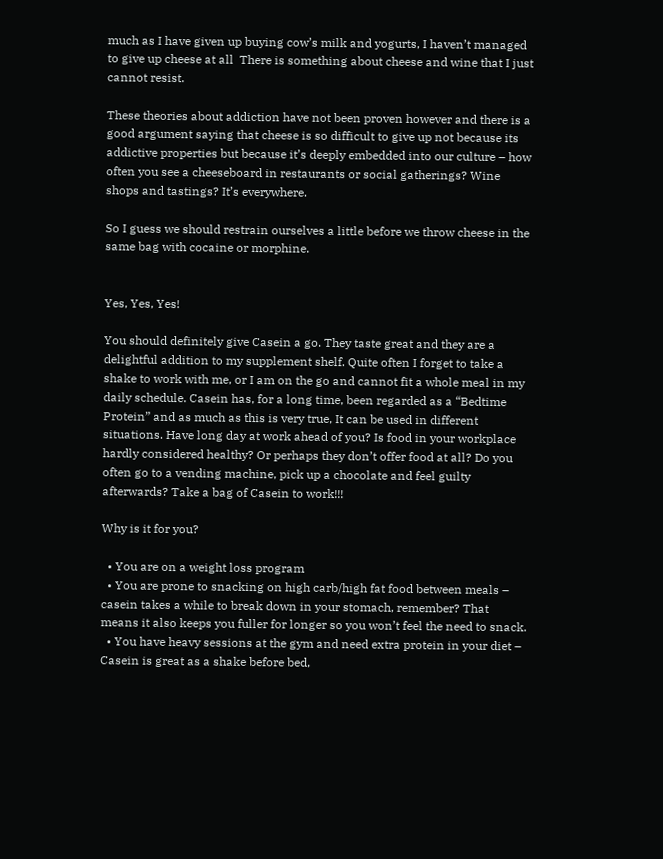much as I have given up buying cow’s milk and yogurts, I haven’t managed to give up cheese at all  There is something about cheese and wine that I just cannot resist.

These theories about addiction have not been proven however and there is a good argument saying that cheese is so difficult to give up not because its addictive properties but because it’s deeply embedded into our culture – how often you see a cheeseboard in restaurants or social gatherings? Wine shops and tastings? It’s everywhere.

So I guess we should restrain ourselves a little before we throw cheese in the same bag with cocaine or morphine.


Yes, Yes, Yes!

You should definitely give Casein a go. They taste great and they are a delightful addition to my supplement shelf. Quite often I forget to take a shake to work with me, or I am on the go and cannot fit a whole meal in my daily schedule. Casein has, for a long time, been regarded as a “Bedtime Protein” and as much as this is very true, It can be used in different situations. Have long day at work ahead of you? Is food in your workplace hardly considered healthy? Or perhaps they don’t offer food at all? Do you often go to a vending machine, pick up a chocolate and feel guilty afterwards? Take a bag of Casein to work!!!

Why is it for you?

  • You are on a weight loss program
  • You are prone to snacking on high carb/high fat food between meals – casein takes a while to break down in your stomach, remember? That means it also keeps you fuller for longer so you won’t feel the need to snack.
  • You have heavy sessions at the gym and need extra protein in your diet – Casein is great as a shake before bed,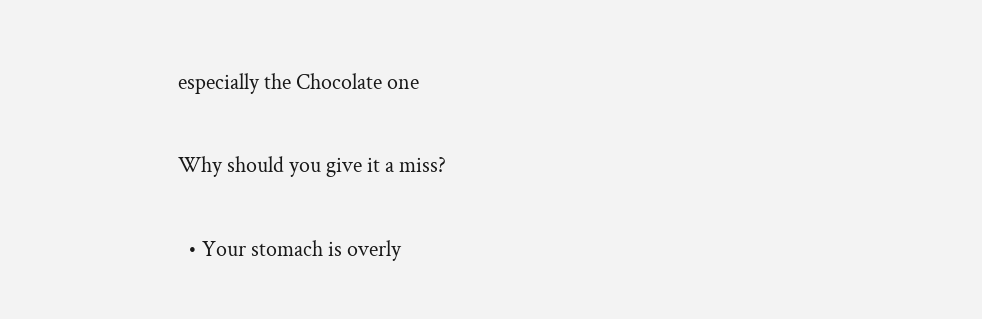especially the Chocolate one

Why should you give it a miss?

  • Your stomach is overly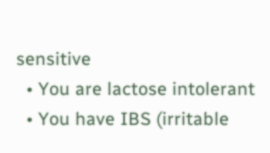sensitive
  • You are lactose intolerant
  • You have IBS (irritable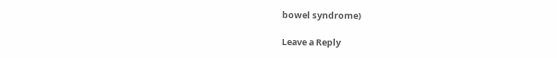bowel syndrome)

Leave a Reply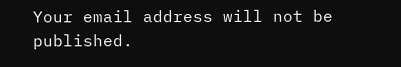Your email address will not be published.